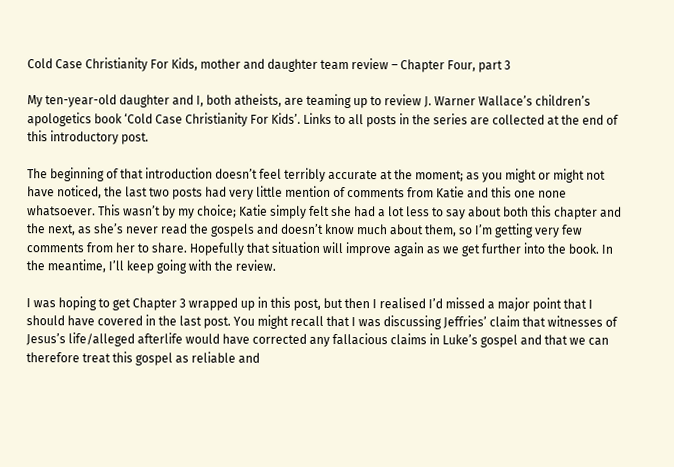Cold Case Christianity For Kids, mother and daughter team review – Chapter Four, part 3

My ten-year-old daughter and I, both atheists, are teaming up to review J. Warner Wallace’s children’s apologetics book ‘Cold Case Christianity For Kids’. Links to all posts in the series are collected at the end of this introductory post.

The beginning of that introduction doesn’t feel terribly accurate at the moment; as you might or might not have noticed, the last two posts had very little mention of comments from Katie and this one none whatsoever. This wasn’t by my choice; Katie simply felt she had a lot less to say about both this chapter and the next, as she’s never read the gospels and doesn’t know much about them, so I’m getting very few comments from her to share. Hopefully that situation will improve again as we get further into the book. In the meantime, I’ll keep going with the review.

I was hoping to get Chapter 3 wrapped up in this post, but then I realised I’d missed a major point that I should have covered in the last post. You might recall that I was discussing Jeffries’ claim that witnesses of Jesus’s life/alleged afterlife would have corrected any fallacious claims in Luke’s gospel and that we can therefore treat this gospel as reliable and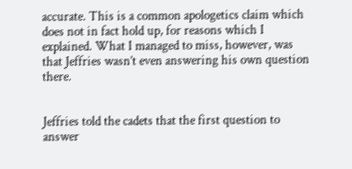accurate. This is a common apologetics claim which does not in fact hold up, for reasons which I explained. What I managed to miss, however, was that Jeffries wasn’t even answering his own question there.


Jeffries told the cadets that the first question to answer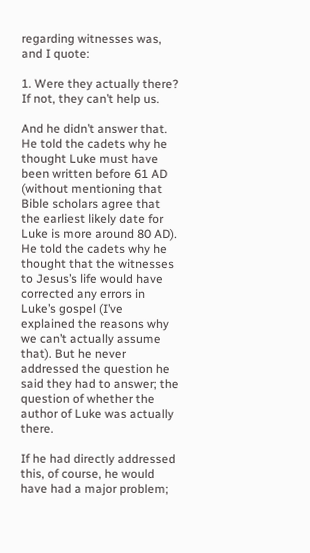regarding witnesses was, and I quote:

1. Were they actually there? If not, they can’t help us.

And he didn’t answer that. He told the cadets why he thought Luke must have been written before 61 AD (without mentioning that Bible scholars agree that the earliest likely date for Luke is more around 80 AD). He told the cadets why he thought that the witnesses to Jesus’s life would have corrected any errors in Luke’s gospel (I’ve explained the reasons why we can’t actually assume that). But he never addressed the question he said they had to answer; the question of whether the author of Luke was actually there.

If he had directly addressed this, of course, he would have had a major problem;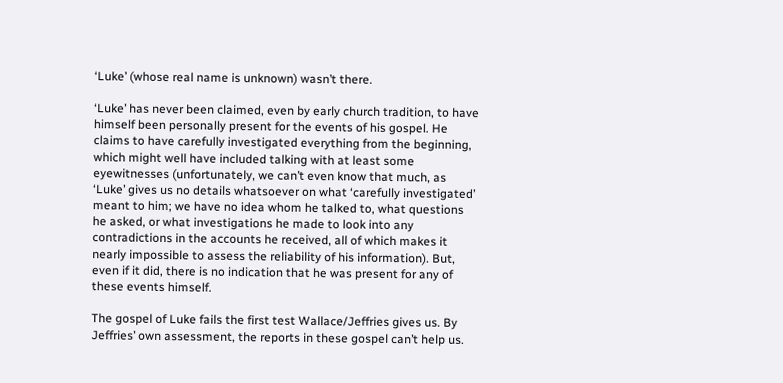‘Luke’ (whose real name is unknown) wasn’t there.

‘Luke’ has never been claimed, even by early church tradition, to have himself been personally present for the events of his gospel. He claims to have carefully investigated everything from the beginning, which might well have included talking with at least some eyewitnesses (unfortunately, we can’t even know that much, as ‘Luke’ gives us no details whatsoever on what ‘carefully investigated’ meant to him; we have no idea whom he talked to, what questions he asked, or what investigations he made to look into any contradictions in the accounts he received, all of which makes it nearly impossible to assess the reliability of his information). But, even if it did, there is no indication that he was present for any of these events himself.

The gospel of Luke fails the first test Wallace/Jeffries gives us. By Jeffries’ own assessment, the reports in these gospel can’t help us.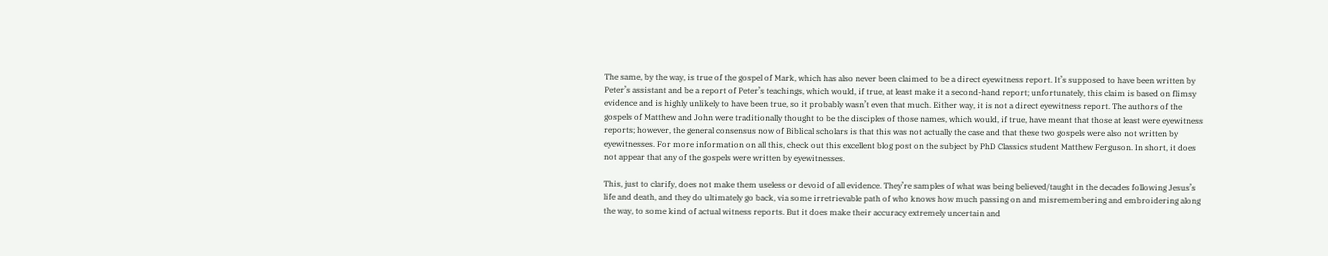The same, by the way, is true of the gospel of Mark, which has also never been claimed to be a direct eyewitness report. It’s supposed to have been written by Peter’s assistant and be a report of Peter’s teachings, which would, if true, at least make it a second-hand report; unfortunately, this claim is based on flimsy evidence and is highly unlikely to have been true, so it probably wasn’t even that much. Either way, it is not a direct eyewitness report. The authors of the gospels of Matthew and John were traditionally thought to be the disciples of those names, which would, if true, have meant that those at least were eyewitness reports; however, the general consensus now of Biblical scholars is that this was not actually the case and that these two gospels were also not written by eyewitnesses. For more information on all this, check out this excellent blog post on the subject by PhD Classics student Matthew Ferguson. In short, it does not appear that any of the gospels were written by eyewitnesses.

This, just to clarify, does not make them useless or devoid of all evidence. They’re samples of what was being believed/taught in the decades following Jesus’s life and death, and they do ultimately go back, via some irretrievable path of who knows how much passing on and misremembering and embroidering along the way, to some kind of actual witness reports. But it does make their accuracy extremely uncertain and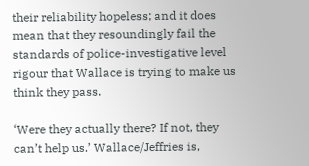their reliability hopeless; and it does mean that they resoundingly fail the standards of police-investigative level rigour that Wallace is trying to make us think they pass.

‘Were they actually there? If not, they can’t help us.’ Wallace/Jeffries is,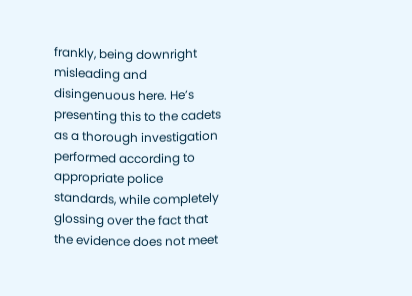frankly, being downright misleading and disingenuous here. He’s presenting this to the cadets as a thorough investigation performed according to appropriate police standards, while completely glossing over the fact that the evidence does not meet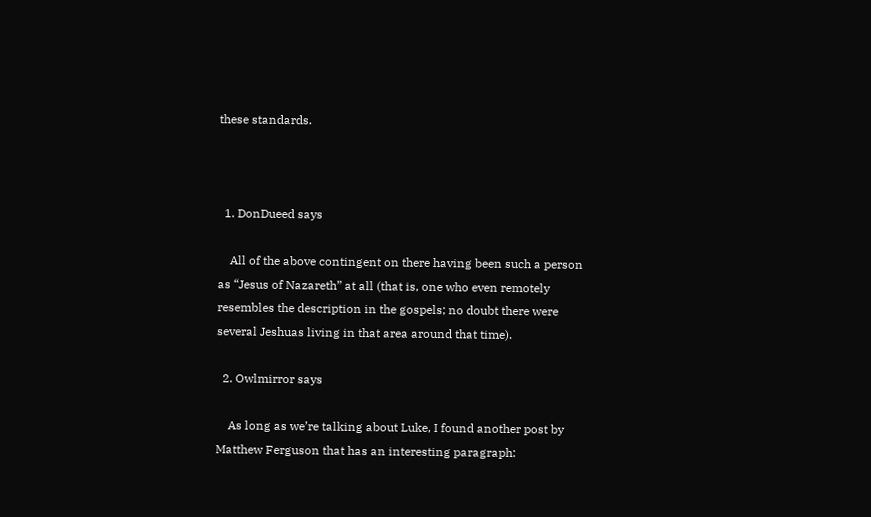these standards.



  1. DonDueed says

    All of the above contingent on there having been such a person as “Jesus of Nazareth” at all (that is, one who even remotely resembles the description in the gospels; no doubt there were several Jeshuas living in that area around that time).

  2. Owlmirror says

    As long as we’re talking about Luke, I found another post by Matthew Ferguson that has an interesting paragraph: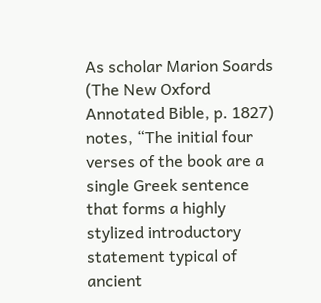As scholar Marion Soards (The New Oxford Annotated Bible, p. 1827) notes, “The initial four verses of the book are a single Greek sentence that forms a highly stylized introductory statement typical of ancient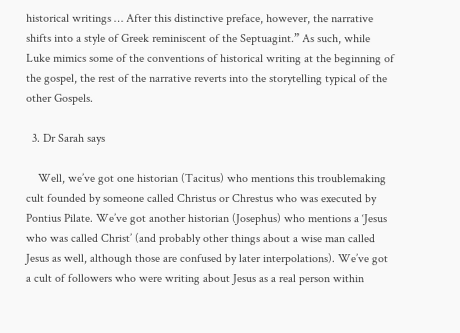historical writings … After this distinctive preface, however, the narrative shifts into a style of Greek reminiscent of the Septuagint.” As such, while Luke mimics some of the conventions of historical writing at the beginning of the gospel, the rest of the narrative reverts into the storytelling typical of the other Gospels.

  3. Dr Sarah says

    Well, we’ve got one historian (Tacitus) who mentions this troublemaking cult founded by someone called Christus or Chrestus who was executed by Pontius Pilate. We’ve got another historian (Josephus) who mentions a ‘Jesus who was called Christ’ (and probably other things about a wise man called Jesus as well, although those are confused by later interpolations). We’ve got a cult of followers who were writing about Jesus as a real person within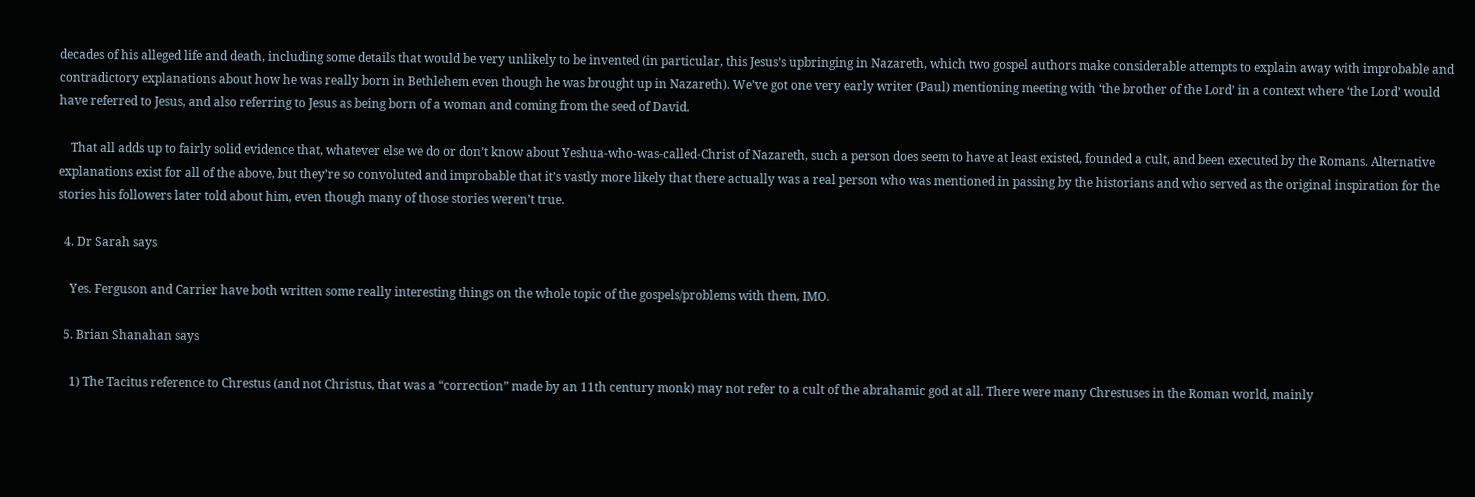decades of his alleged life and death, including some details that would be very unlikely to be invented (in particular, this Jesus’s upbringing in Nazareth, which two gospel authors make considerable attempts to explain away with improbable and contradictory explanations about how he was really born in Bethlehem even though he was brought up in Nazareth). We’ve got one very early writer (Paul) mentioning meeting with ‘the brother of the Lord’ in a context where ‘the Lord’ would have referred to Jesus, and also referring to Jesus as being born of a woman and coming from the seed of David.

    That all adds up to fairly solid evidence that, whatever else we do or don’t know about Yeshua-who-was-called-Christ of Nazareth, such a person does seem to have at least existed, founded a cult, and been executed by the Romans. Alternative explanations exist for all of the above, but they’re so convoluted and improbable that it’s vastly more likely that there actually was a real person who was mentioned in passing by the historians and who served as the original inspiration for the stories his followers later told about him, even though many of those stories weren’t true.

  4. Dr Sarah says

    Yes. Ferguson and Carrier have both written some really interesting things on the whole topic of the gospels/problems with them, IMO.

  5. Brian Shanahan says

    1) The Tacitus reference to Chrestus (and not Christus, that was a “correction” made by an 11th century monk) may not refer to a cult of the abrahamic god at all. There were many Chrestuses in the Roman world, mainly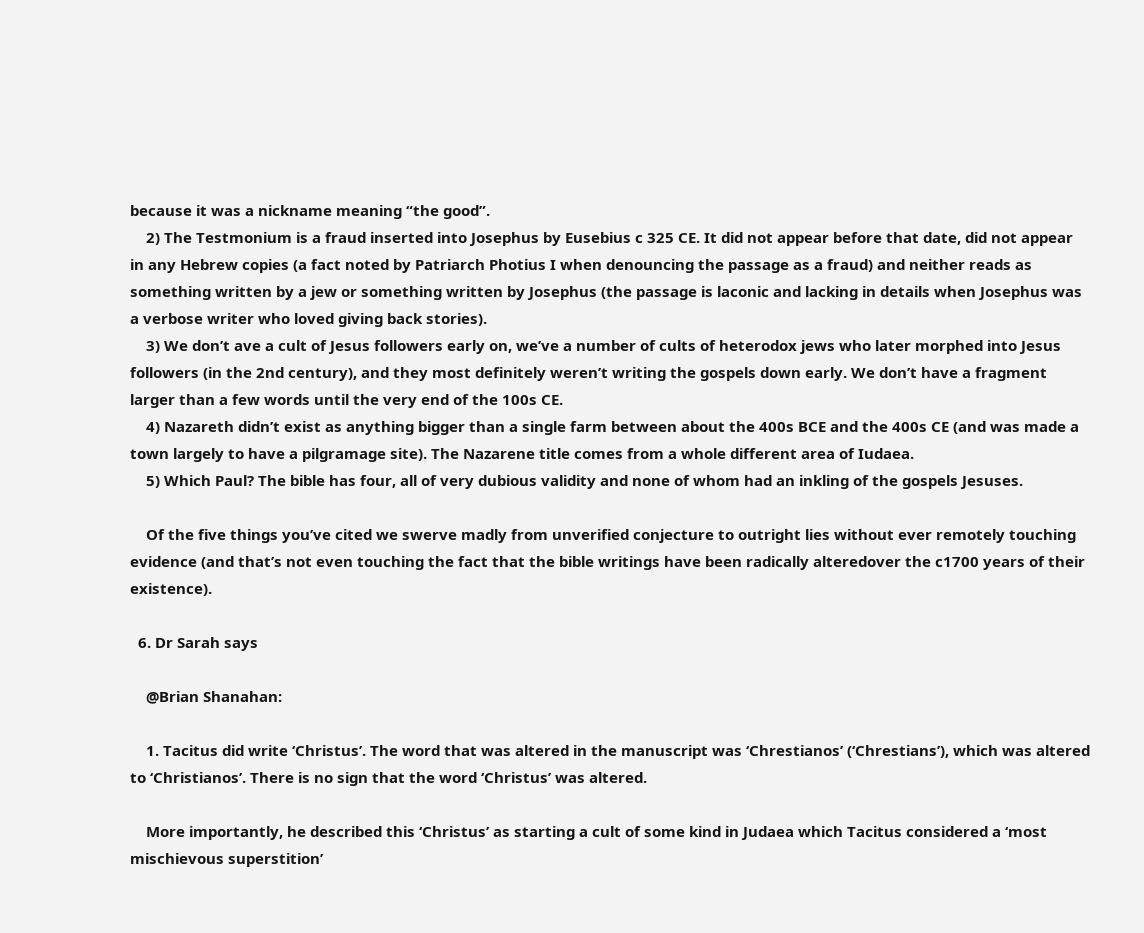because it was a nickname meaning “the good”.
    2) The Testmonium is a fraud inserted into Josephus by Eusebius c 325 CE. It did not appear before that date, did not appear in any Hebrew copies (a fact noted by Patriarch Photius I when denouncing the passage as a fraud) and neither reads as something written by a jew or something written by Josephus (the passage is laconic and lacking in details when Josephus was a verbose writer who loved giving back stories).
    3) We don’t ave a cult of Jesus followers early on, we’ve a number of cults of heterodox jews who later morphed into Jesus followers (in the 2nd century), and they most definitely weren’t writing the gospels down early. We don’t have a fragment larger than a few words until the very end of the 100s CE.
    4) Nazareth didn’t exist as anything bigger than a single farm between about the 400s BCE and the 400s CE (and was made a town largely to have a pilgramage site). The Nazarene title comes from a whole different area of Iudaea.
    5) Which Paul? The bible has four, all of very dubious validity and none of whom had an inkling of the gospels Jesuses.

    Of the five things you’ve cited we swerve madly from unverified conjecture to outright lies without ever remotely touching evidence (and that’s not even touching the fact that the bible writings have been radically alteredover the c1700 years of their existence).

  6. Dr Sarah says

    @Brian Shanahan:

    1. Tacitus did write ‘Christus’. The word that was altered in the manuscript was ‘Chrestianos’ (‘Chrestians’), which was altered to ‘Christianos’. There is no sign that the word ‘Christus’ was altered.

    More importantly, he described this ‘Christus’ as starting a cult of some kind in Judaea which Tacitus considered a ‘most mischievous superstition’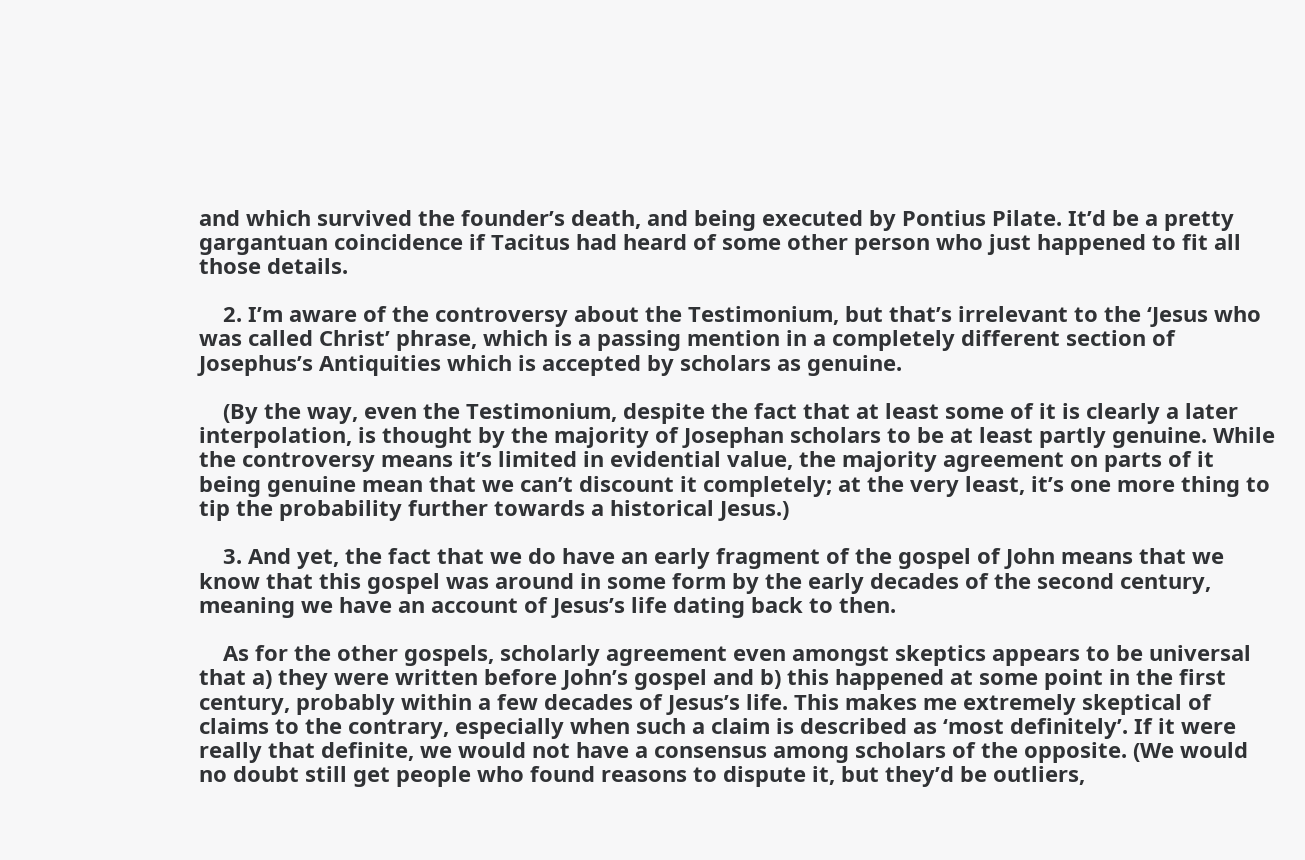and which survived the founder’s death, and being executed by Pontius Pilate. It’d be a pretty gargantuan coincidence if Tacitus had heard of some other person who just happened to fit all those details.

    2. I’m aware of the controversy about the Testimonium, but that’s irrelevant to the ‘Jesus who was called Christ’ phrase, which is a passing mention in a completely different section of Josephus’s Antiquities which is accepted by scholars as genuine.

    (By the way, even the Testimonium, despite the fact that at least some of it is clearly a later interpolation, is thought by the majority of Josephan scholars to be at least partly genuine. While the controversy means it’s limited in evidential value, the majority agreement on parts of it being genuine mean that we can’t discount it completely; at the very least, it’s one more thing to tip the probability further towards a historical Jesus.)

    3. And yet, the fact that we do have an early fragment of the gospel of John means that we know that this gospel was around in some form by the early decades of the second century, meaning we have an account of Jesus’s life dating back to then.

    As for the other gospels, scholarly agreement even amongst skeptics appears to be universal that a) they were written before John’s gospel and b) this happened at some point in the first century, probably within a few decades of Jesus’s life. This makes me extremely skeptical of claims to the contrary, especially when such a claim is described as ‘most definitely’. If it were really that definite, we would not have a consensus among scholars of the opposite. (We would no doubt still get people who found reasons to dispute it, but they’d be outliers,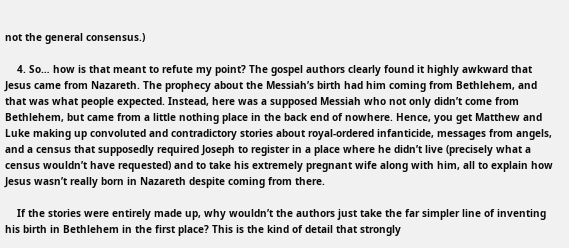not the general consensus.)

    4. So… how is that meant to refute my point? The gospel authors clearly found it highly awkward that Jesus came from Nazareth. The prophecy about the Messiah’s birth had him coming from Bethlehem, and that was what people expected. Instead, here was a supposed Messiah who not only didn’t come from Bethlehem, but came from a little nothing place in the back end of nowhere. Hence, you get Matthew and Luke making up convoluted and contradictory stories about royal-ordered infanticide, messages from angels, and a census that supposedly required Joseph to register in a place where he didn’t live (precisely what a census wouldn’t have requested) and to take his extremely pregnant wife along with him, all to explain how Jesus wasn’t really born in Nazareth despite coming from there.

    If the stories were entirely made up, why wouldn’t the authors just take the far simpler line of inventing his birth in Bethlehem in the first place? This is the kind of detail that strongly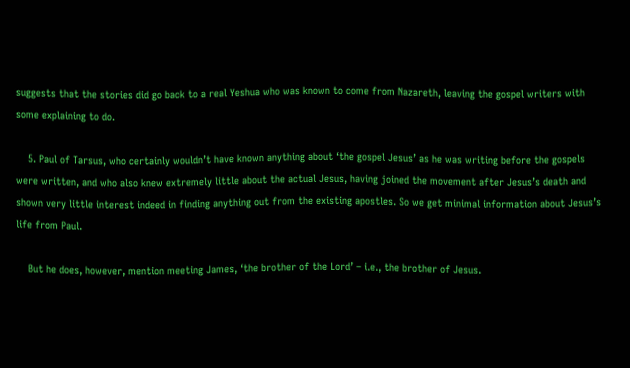suggests that the stories did go back to a real Yeshua who was known to come from Nazareth, leaving the gospel writers with some explaining to do.

    5. Paul of Tarsus, who certainly wouldn’t have known anything about ‘the gospel Jesus’ as he was writing before the gospels were written, and who also knew extremely little about the actual Jesus, having joined the movement after Jesus’s death and shown very little interest indeed in finding anything out from the existing apostles. So we get minimal information about Jesus’s life from Paul.

    But he does, however, mention meeting James, ‘the brother of the Lord’ – i.e., the brother of Jesus.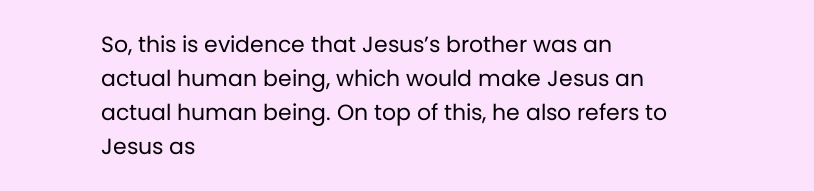So, this is evidence that Jesus’s brother was an actual human being, which would make Jesus an actual human being. On top of this, he also refers to Jesus as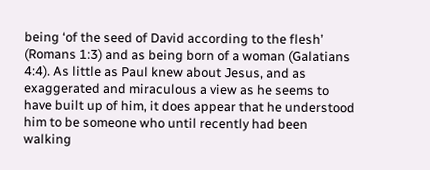being ‘of the seed of David according to the flesh’ (Romans 1:3) and as being born of a woman (Galatians 4:4). As little as Paul knew about Jesus, and as exaggerated and miraculous a view as he seems to have built up of him, it does appear that he understood him to be someone who until recently had been walking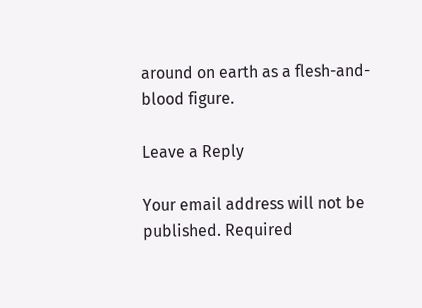around on earth as a flesh-and-blood figure.

Leave a Reply

Your email address will not be published. Required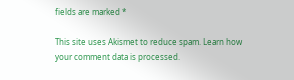fields are marked *

This site uses Akismet to reduce spam. Learn how your comment data is processed.